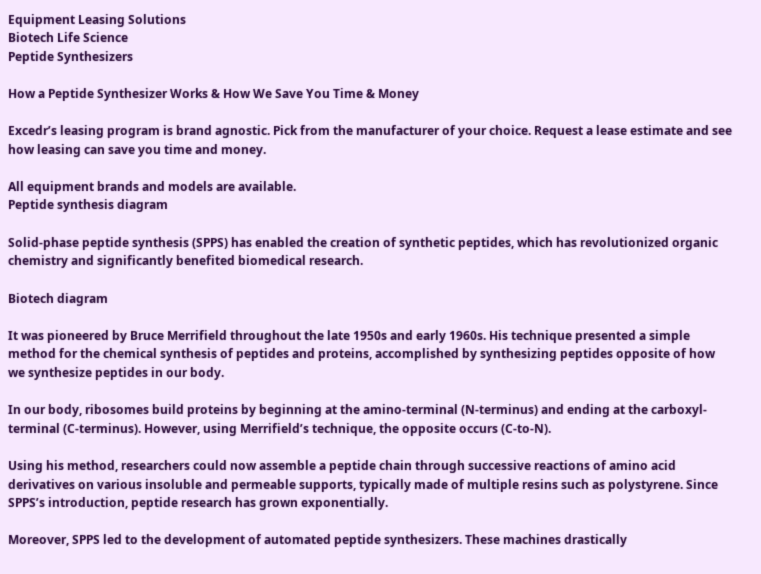Equipment Leasing Solutions
Biotech Life Science
Peptide Synthesizers

How a Peptide Synthesizer Works & How We Save You Time & Money

Excedr’s leasing program is brand agnostic. Pick from the manufacturer of your choice. Request a lease estimate and see how leasing can save you time and money.

All equipment brands and models are available.
Peptide synthesis diagram

Solid-phase peptide synthesis (SPPS) has enabled the creation of synthetic peptides, which has revolutionized organic chemistry and significantly benefited biomedical research.

Biotech diagram

It was pioneered by Bruce Merrifield throughout the late 1950s and early 1960s. His technique presented a simple method for the chemical synthesis of peptides and proteins, accomplished by synthesizing peptides opposite of how we synthesize peptides in our body.

In our body, ribosomes build proteins by beginning at the amino-terminal (N-terminus) and ending at the carboxyl-terminal (C-terminus). However, using Merrifield’s technique, the opposite occurs (C-to-N).

Using his method, researchers could now assemble a peptide chain through successive reactions of amino acid derivatives on various insoluble and permeable supports, typically made of multiple resins such as polystyrene. Since SPPS’s introduction, peptide research has grown exponentially.

Moreover, SPPS led to the development of automated peptide synthesizers. These machines drastically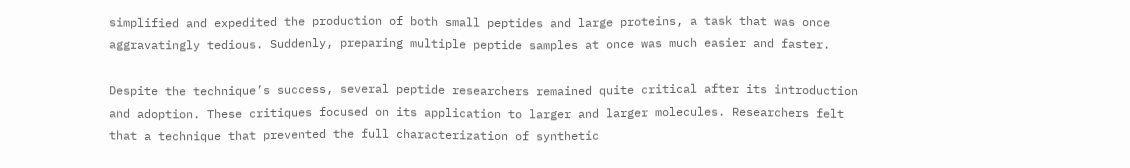simplified and expedited the production of both small peptides and large proteins, a task that was once aggravatingly tedious. Suddenly, preparing multiple peptide samples at once was much easier and faster.

Despite the technique’s success, several peptide researchers remained quite critical after its introduction and adoption. These critiques focused on its application to larger and larger molecules. Researchers felt that a technique that prevented the full characterization of synthetic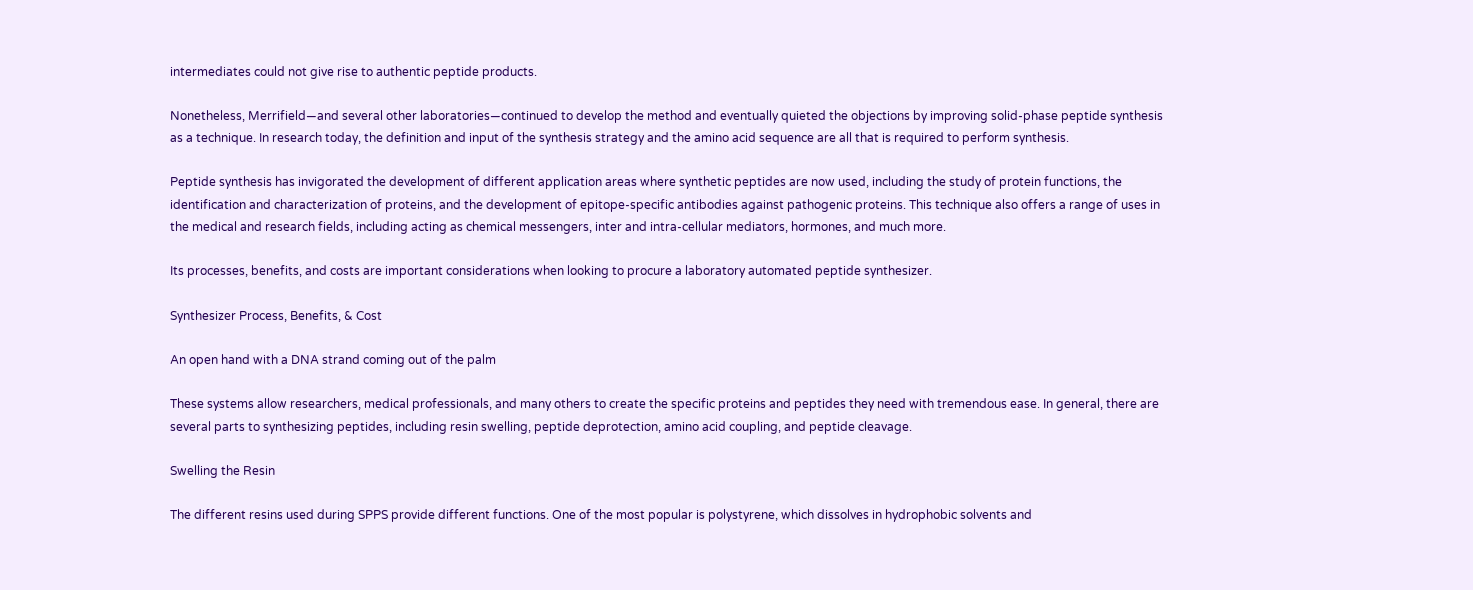intermediates could not give rise to authentic peptide products.

Nonetheless, Merrifield—and several other laboratories—continued to develop the method and eventually quieted the objections by improving solid-phase peptide synthesis as a technique. In research today, the definition and input of the synthesis strategy and the amino acid sequence are all that is required to perform synthesis.

Peptide synthesis has invigorated the development of different application areas where synthetic peptides are now used, including the study of protein functions, the identification and characterization of proteins, and the development of epitope-specific antibodies against pathogenic proteins. This technique also offers a range of uses in the medical and research fields, including acting as chemical messengers, inter and intra-cellular mediators, hormones, and much more.

Its processes, benefits, and costs are important considerations when looking to procure a laboratory automated peptide synthesizer.

Synthesizer Process, Benefits, & Cost

An open hand with a DNA strand coming out of the palm

These systems allow researchers, medical professionals, and many others to create the specific proteins and peptides they need with tremendous ease. In general, there are several parts to synthesizing peptides, including resin swelling, peptide deprotection, amino acid coupling, and peptide cleavage.

Swelling the Resin

The different resins used during SPPS provide different functions. One of the most popular is polystyrene, which dissolves in hydrophobic solvents and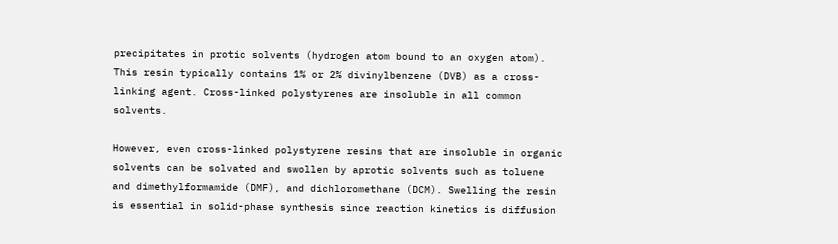precipitates in protic solvents (hydrogen atom bound to an oxygen atom). This resin typically contains 1% or 2% divinylbenzene (DVB) as a cross-linking agent. Cross-linked polystyrenes are insoluble in all common solvents.

However, even cross-linked polystyrene resins that are insoluble in organic solvents can be solvated and swollen by aprotic solvents such as toluene and dimethylformamide (DMF), and dichloromethane (DCM). Swelling the resin is essential in solid-phase synthesis since reaction kinetics is diffusion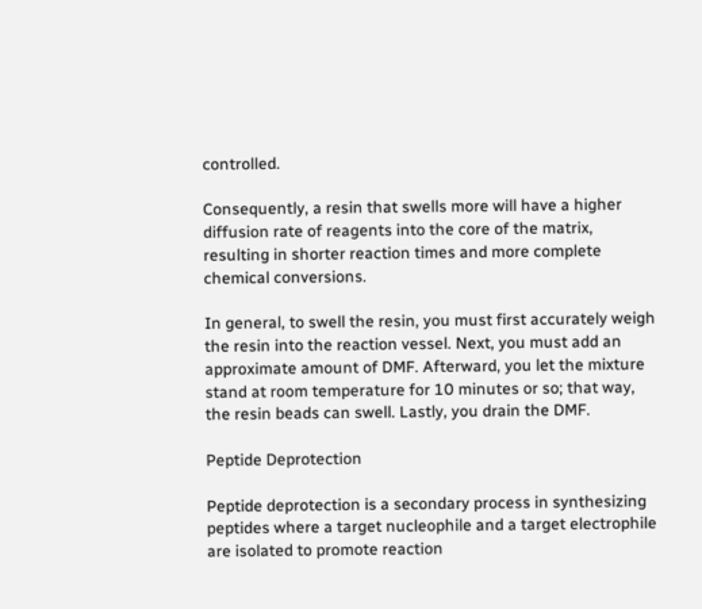controlled.

Consequently, a resin that swells more will have a higher diffusion rate of reagents into the core of the matrix, resulting in shorter reaction times and more complete chemical conversions.

In general, to swell the resin, you must first accurately weigh the resin into the reaction vessel. Next, you must add an approximate amount of DMF. Afterward, you let the mixture stand at room temperature for 10 minutes or so; that way, the resin beads can swell. Lastly, you drain the DMF.

Peptide Deprotection

Peptide deprotection is a secondary process in synthesizing peptides where a target nucleophile and a target electrophile are isolated to promote reaction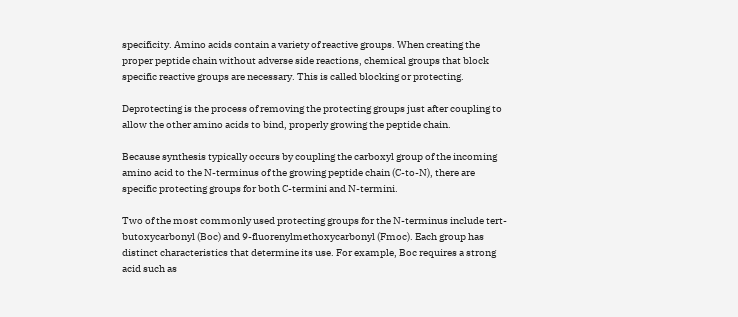specificity. Amino acids contain a variety of reactive groups. When creating the proper peptide chain without adverse side reactions, chemical groups that block specific reactive groups are necessary. This is called blocking or protecting.

Deprotecting is the process of removing the protecting groups just after coupling to allow the other amino acids to bind, properly growing the peptide chain.

Because synthesis typically occurs by coupling the carboxyl group of the incoming amino acid to the N-terminus of the growing peptide chain (C-to-N), there are specific protecting groups for both C-termini and N-termini.

Two of the most commonly used protecting groups for the N-terminus include tert-butoxycarbonyl (Boc) and 9-fluorenylmethoxycarbonyl (Fmoc). Each group has distinct characteristics that determine its use. For example, Boc requires a strong acid such as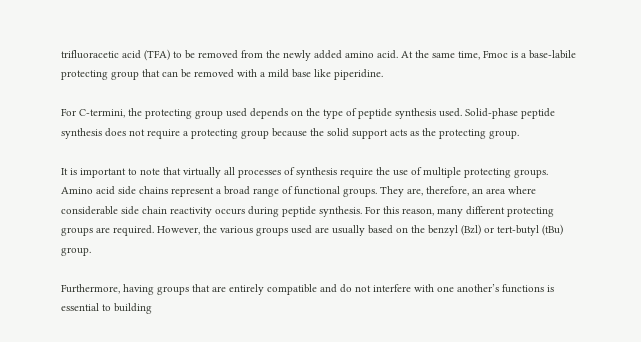trifluoracetic acid (TFA) to be removed from the newly added amino acid. At the same time, Fmoc is a base-labile protecting group that can be removed with a mild base like piperidine.

For C-termini, the protecting group used depends on the type of peptide synthesis used. Solid-phase peptide synthesis does not require a protecting group because the solid support acts as the protecting group.

It is important to note that virtually all processes of synthesis require the use of multiple protecting groups. Amino acid side chains represent a broad range of functional groups. They are, therefore, an area where considerable side chain reactivity occurs during peptide synthesis. For this reason, many different protecting groups are required. However, the various groups used are usually based on the benzyl (Bzl) or tert-butyl (tBu) group.

Furthermore, having groups that are entirely compatible and do not interfere with one another’s functions is essential to building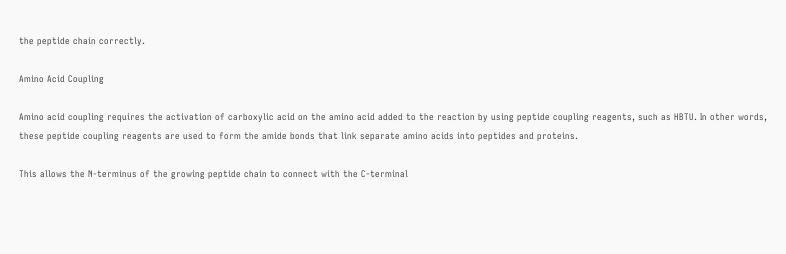the peptide chain correctly.

Amino Acid Coupling

Amino acid coupling requires the activation of carboxylic acid on the amino acid added to the reaction by using peptide coupling reagents, such as HBTU. In other words, these peptide coupling reagents are used to form the amide bonds that link separate amino acids into peptides and proteins.

This allows the N-terminus of the growing peptide chain to connect with the C-terminal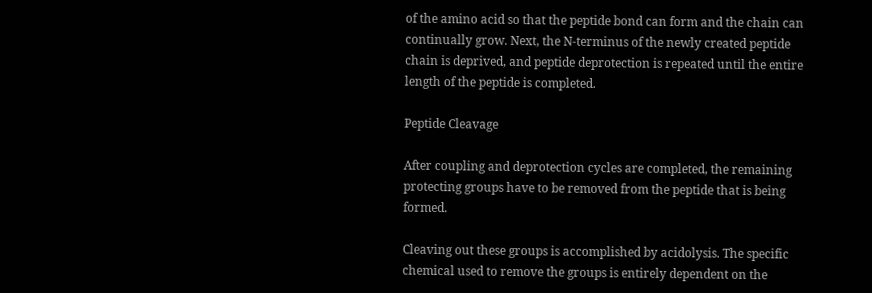of the amino acid so that the peptide bond can form and the chain can continually grow. Next, the N-terminus of the newly created peptide chain is deprived, and peptide deprotection is repeated until the entire length of the peptide is completed.

Peptide Cleavage

After coupling and deprotection cycles are completed, the remaining protecting groups have to be removed from the peptide that is being formed.

Cleaving out these groups is accomplished by acidolysis. The specific chemical used to remove the groups is entirely dependent on the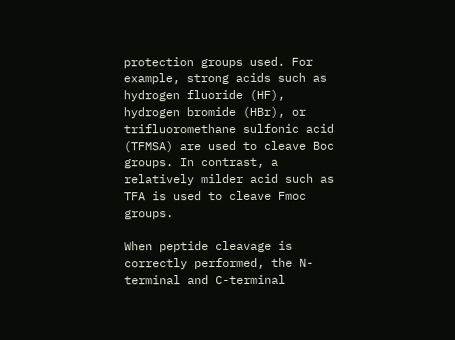protection groups used. For example, strong acids such as hydrogen fluoride (HF), hydrogen bromide (HBr), or trifluoromethane sulfonic acid (TFMSA) are used to cleave Boc groups. In contrast, a relatively milder acid such as TFA is used to cleave Fmoc groups.

When peptide cleavage is correctly performed, the N-terminal and C-terminal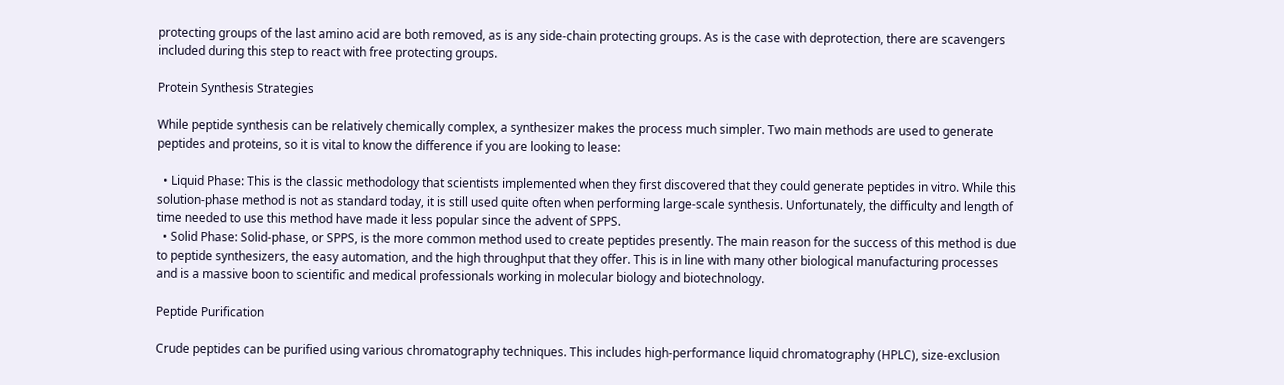protecting groups of the last amino acid are both removed, as is any side-chain protecting groups. As is the case with deprotection, there are scavengers included during this step to react with free protecting groups.

Protein Synthesis Strategies

While peptide synthesis can be relatively chemically complex, a synthesizer makes the process much simpler. Two main methods are used to generate peptides and proteins, so it is vital to know the difference if you are looking to lease:

  • Liquid Phase: This is the classic methodology that scientists implemented when they first discovered that they could generate peptides in vitro. While this solution-phase method is not as standard today, it is still used quite often when performing large-scale synthesis. Unfortunately, the difficulty and length of time needed to use this method have made it less popular since the advent of SPPS.
  • Solid Phase: Solid-phase, or SPPS, is the more common method used to create peptides presently. The main reason for the success of this method is due to peptide synthesizers, the easy automation, and the high throughput that they offer. This is in line with many other biological manufacturing processes and is a massive boon to scientific and medical professionals working in molecular biology and biotechnology.

Peptide Purification

Crude peptides can be purified using various chromatography techniques. This includes high-performance liquid chromatography (HPLC), size-exclusion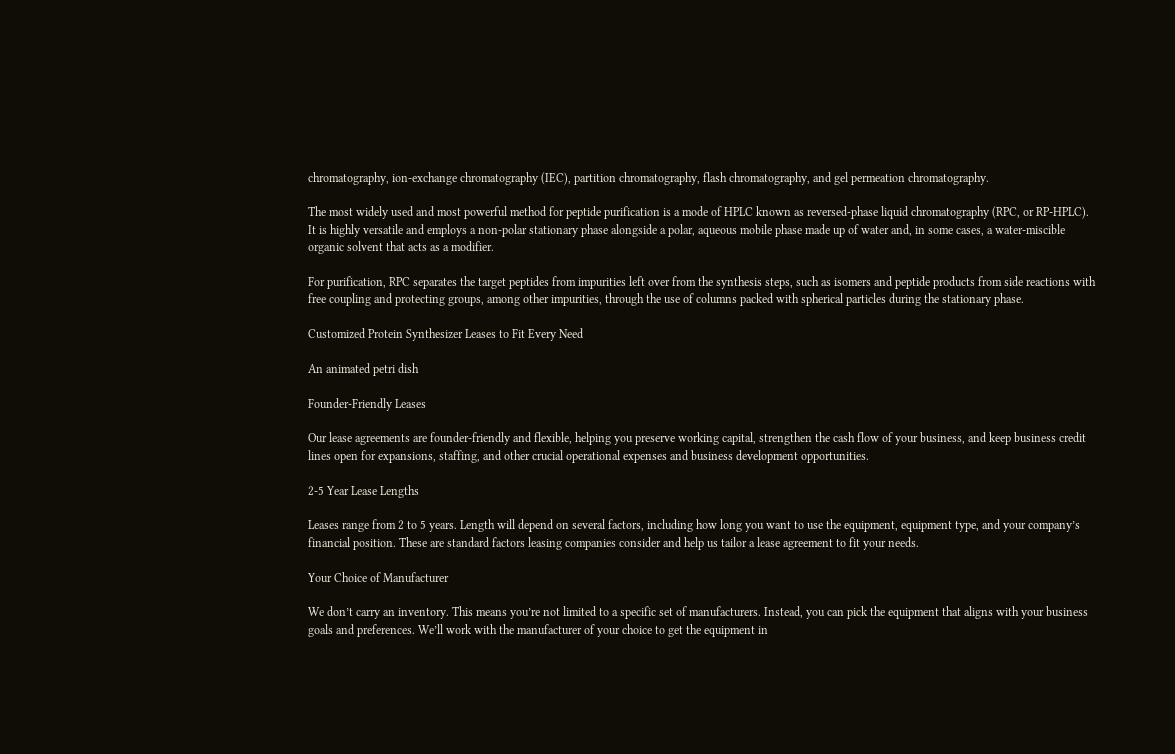chromatography, ion-exchange chromatography (IEC), partition chromatography, flash chromatography, and gel permeation chromatography.

The most widely used and most powerful method for peptide purification is a mode of HPLC known as reversed-phase liquid chromatography (RPC, or RP-HPLC). It is highly versatile and employs a non-polar stationary phase alongside a polar, aqueous mobile phase made up of water and, in some cases, a water-miscible organic solvent that acts as a modifier.

For purification, RPC separates the target peptides from impurities left over from the synthesis steps, such as isomers and peptide products from side reactions with free coupling and protecting groups, among other impurities, through the use of columns packed with spherical particles during the stationary phase.

Customized Protein Synthesizer Leases to Fit Every Need

An animated petri dish

Founder-Friendly Leases

Our lease agreements are founder-friendly and flexible, helping you preserve working capital, strengthen the cash flow of your business, and keep business credit lines open for expansions, staffing, and other crucial operational expenses and business development opportunities.

2-5 Year Lease Lengths

Leases range from 2 to 5 years. Length will depend on several factors, including how long you want to use the equipment, equipment type, and your company’s financial position. These are standard factors leasing companies consider and help us tailor a lease agreement to fit your needs.

Your Choice of Manufacturer

We don’t carry an inventory. This means you’re not limited to a specific set of manufacturers. Instead, you can pick the equipment that aligns with your business goals and preferences. We’ll work with the manufacturer of your choice to get the equipment in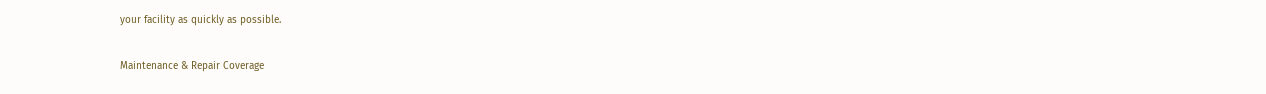your facility as quickly as possible.

Maintenance & Repair Coverage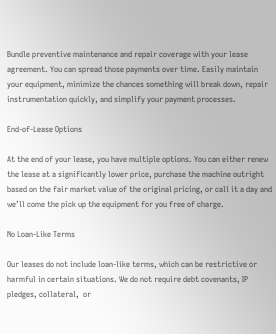Bundle preventive maintenance and repair coverage with your lease agreement. You can spread those payments over time. Easily maintain your equipment, minimize the chances something will break down, repair instrumentation quickly, and simplify your payment processes.

End-of-Lease Options

At the end of your lease, you have multiple options. You can either renew the lease at a significantly lower price, purchase the machine outright based on the fair market value of the original pricing, or call it a day and we’ll come the pick up the equipment for you free of charge.

No Loan-Like Terms

Our leases do not include loan-like terms, which can be restrictive or harmful in certain situations. We do not require debt covenants, IP pledges, collateral,  or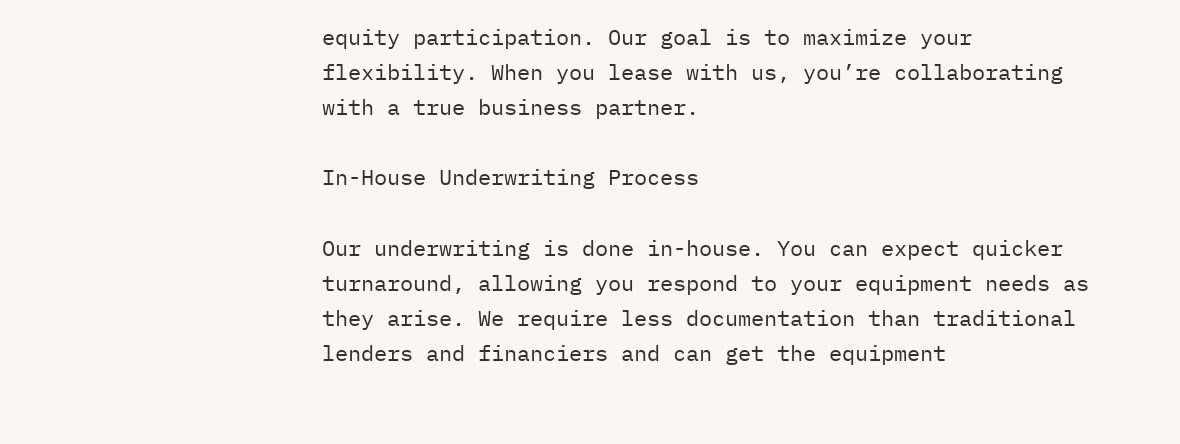equity participation. Our goal is to maximize your flexibility. When you lease with us, you’re collaborating with a true business partner.

In-House Underwriting Process

Our underwriting is done in-house. You can expect quicker turnaround, allowing you respond to your equipment needs as they arise. We require less documentation than traditional lenders and financiers and can get the equipment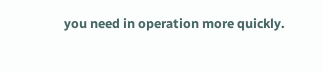you need in operation more quickly.